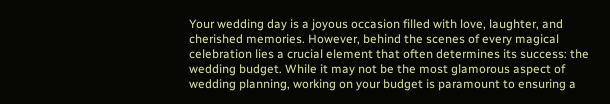Your wedding day is a joyous occasion filled with love, laughter, and cherished memories. However, behind the scenes of every magical celebration lies a crucial element that often determines its success: the wedding budget. While it may not be the most glamorous aspect of wedding planning, working on your budget is paramount to ensuring a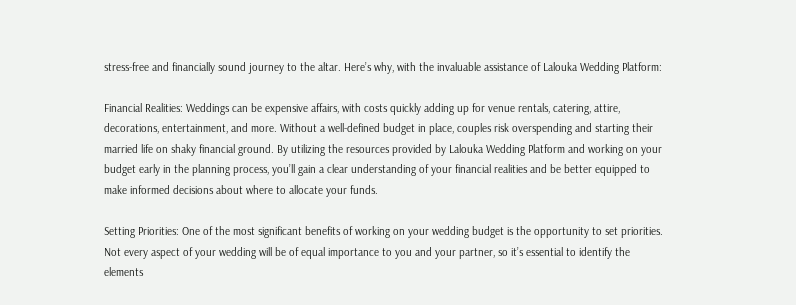stress-free and financially sound journey to the altar. Here’s why, with the invaluable assistance of Lalouka Wedding Platform:

Financial Realities: Weddings can be expensive affairs, with costs quickly adding up for venue rentals, catering, attire, decorations, entertainment, and more. Without a well-defined budget in place, couples risk overspending and starting their married life on shaky financial ground. By utilizing the resources provided by Lalouka Wedding Platform and working on your budget early in the planning process, you’ll gain a clear understanding of your financial realities and be better equipped to make informed decisions about where to allocate your funds.

Setting Priorities: One of the most significant benefits of working on your wedding budget is the opportunity to set priorities. Not every aspect of your wedding will be of equal importance to you and your partner, so it’s essential to identify the elements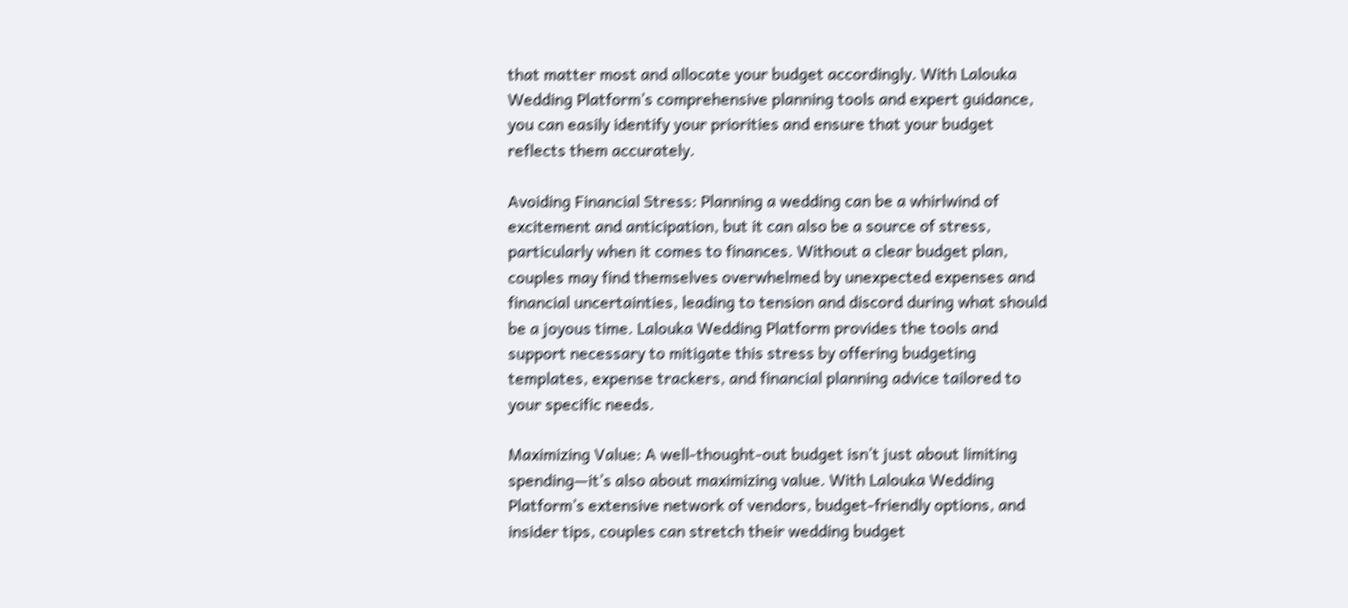that matter most and allocate your budget accordingly. With Lalouka Wedding Platform’s comprehensive planning tools and expert guidance, you can easily identify your priorities and ensure that your budget reflects them accurately.

Avoiding Financial Stress: Planning a wedding can be a whirlwind of excitement and anticipation, but it can also be a source of stress, particularly when it comes to finances. Without a clear budget plan, couples may find themselves overwhelmed by unexpected expenses and financial uncertainties, leading to tension and discord during what should be a joyous time. Lalouka Wedding Platform provides the tools and support necessary to mitigate this stress by offering budgeting templates, expense trackers, and financial planning advice tailored to your specific needs.

Maximizing Value: A well-thought-out budget isn’t just about limiting spending—it’s also about maximizing value. With Lalouka Wedding Platform’s extensive network of vendors, budget-friendly options, and insider tips, couples can stretch their wedding budget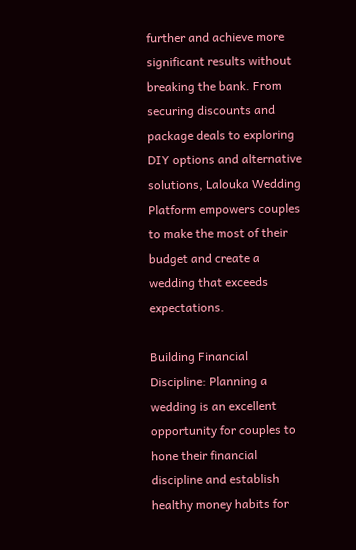further and achieve more significant results without breaking the bank. From securing discounts and package deals to exploring DIY options and alternative solutions, Lalouka Wedding Platform empowers couples to make the most of their budget and create a wedding that exceeds expectations.

Building Financial Discipline: Planning a wedding is an excellent opportunity for couples to hone their financial discipline and establish healthy money habits for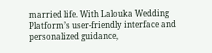married life. With Lalouka Wedding Platform’s user-friendly interface and personalized guidance,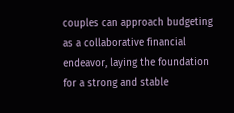couples can approach budgeting as a collaborative financial endeavor, laying the foundation for a strong and stable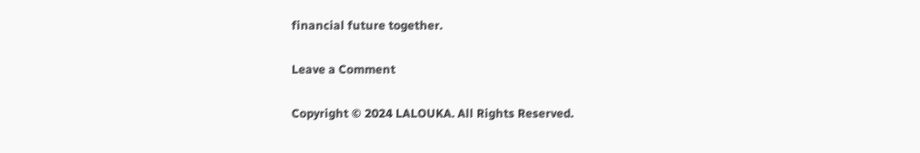financial future together.

Leave a Comment

Copyright © 2024 LALOUKA. All Rights Reserved.